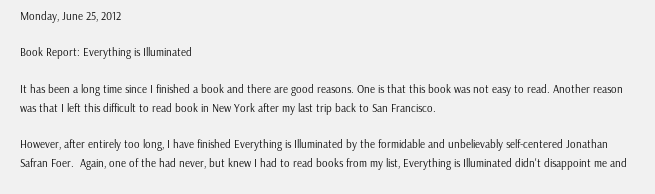Monday, June 25, 2012

Book Report: Everything is Illuminated

It has been a long time since I finished a book and there are good reasons. One is that this book was not easy to read. Another reason was that I left this difficult to read book in New York after my last trip back to San Francisco.

However, after entirely too long, I have finished Everything is Illuminated by the formidable and unbelievably self-centered Jonathan Safran Foer.  Again, one of the had never, but knew I had to read books from my list, Everything is Illuminated didn't disappoint me and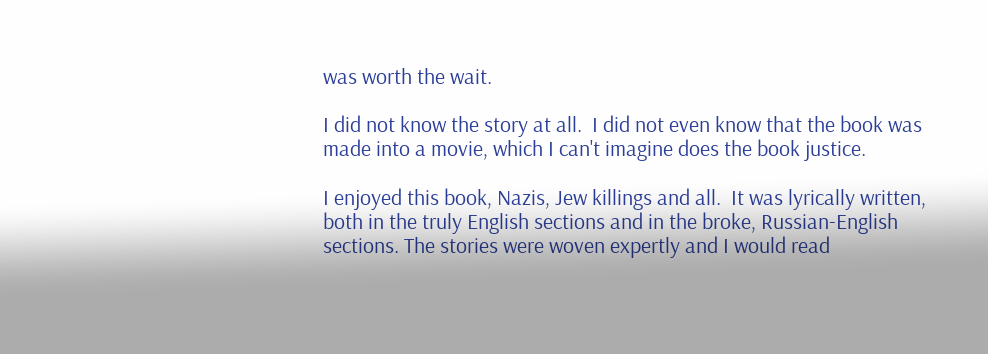was worth the wait.

I did not know the story at all.  I did not even know that the book was made into a movie, which I can't imagine does the book justice.

I enjoyed this book, Nazis, Jew killings and all.  It was lyrically written, both in the truly English sections and in the broke, Russian-English sections. The stories were woven expertly and I would read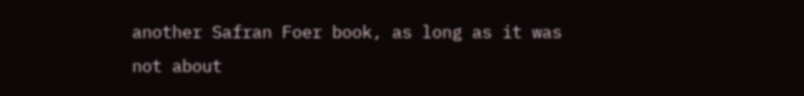another Safran Foer book, as long as it was not about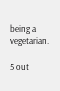being a vegetarian.

5 out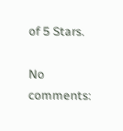of 5 Stars.

No comments: